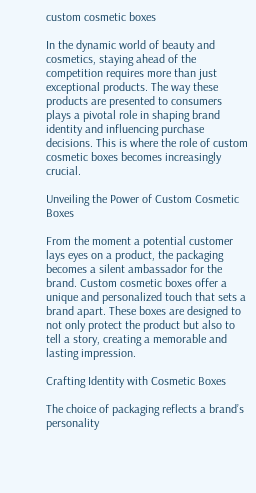custom cosmetic boxes

In the dynamic world of beauty and cosmetics, staying ahead of the competition requires more than just exceptional products. The way these products are presented to consumers plays a pivotal role in shaping brand identity and influencing purchase decisions. This is where the role of custom cosmetic boxes becomes increasingly crucial.

Unveiling the Power of Custom Cosmetic Boxes

From the moment a potential customer lays eyes on a product, the packaging becomes a silent ambassador for the brand. Custom cosmetic boxes offer a unique and personalized touch that sets a brand apart. These boxes are designed to not only protect the product but also to tell a story, creating a memorable and lasting impression.

Crafting Identity with Cosmetic Boxes

The choice of packaging reflects a brand’s personality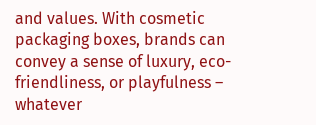and values. With cosmetic packaging boxes, brands can convey a sense of luxury, eco-friendliness, or playfulness – whatever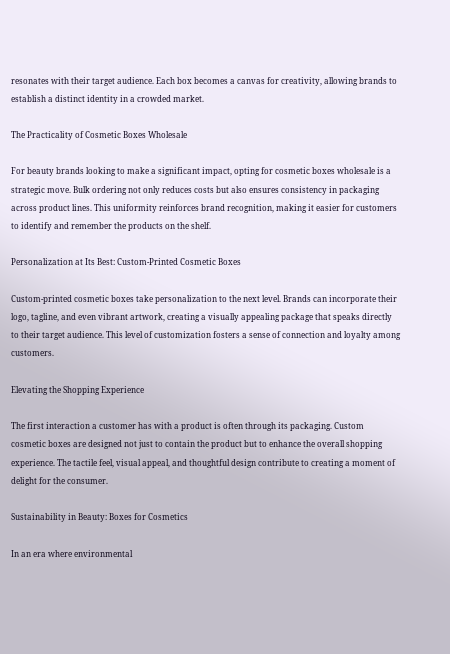resonates with their target audience. Each box becomes a canvas for creativity, allowing brands to establish a distinct identity in a crowded market.

The Practicality of Cosmetic Boxes Wholesale

For beauty brands looking to make a significant impact, opting for cosmetic boxes wholesale is a strategic move. Bulk ordering not only reduces costs but also ensures consistency in packaging across product lines. This uniformity reinforces brand recognition, making it easier for customers to identify and remember the products on the shelf.

Personalization at Its Best: Custom-Printed Cosmetic Boxes

Custom-printed cosmetic boxes take personalization to the next level. Brands can incorporate their logo, tagline, and even vibrant artwork, creating a visually appealing package that speaks directly to their target audience. This level of customization fosters a sense of connection and loyalty among customers.

Elevating the Shopping Experience

The first interaction a customer has with a product is often through its packaging. Custom cosmetic boxes are designed not just to contain the product but to enhance the overall shopping experience. The tactile feel, visual appeal, and thoughtful design contribute to creating a moment of delight for the consumer.

Sustainability in Beauty: Boxes for Cosmetics

In an era where environmental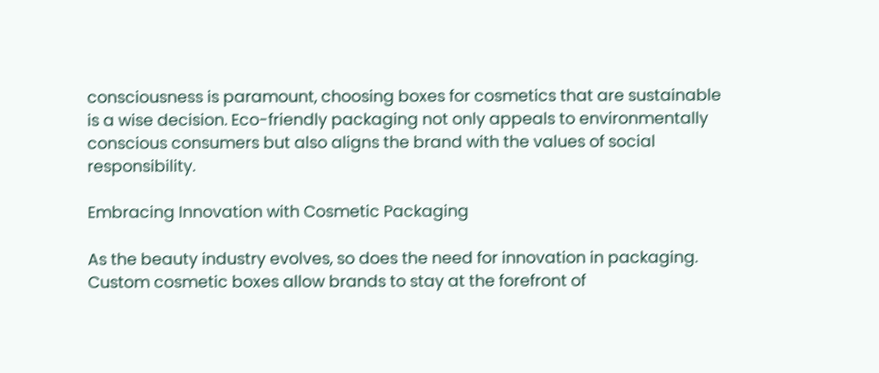consciousness is paramount, choosing boxes for cosmetics that are sustainable is a wise decision. Eco-friendly packaging not only appeals to environmentally conscious consumers but also aligns the brand with the values of social responsibility.

Embracing Innovation with Cosmetic Packaging

As the beauty industry evolves, so does the need for innovation in packaging. Custom cosmetic boxes allow brands to stay at the forefront of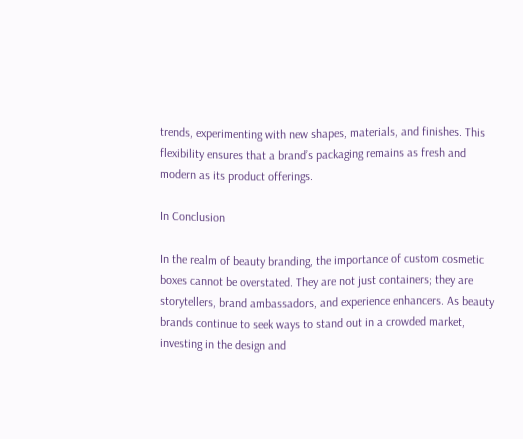trends, experimenting with new shapes, materials, and finishes. This flexibility ensures that a brand’s packaging remains as fresh and modern as its product offerings.

In Conclusion

In the realm of beauty branding, the importance of custom cosmetic boxes cannot be overstated. They are not just containers; they are storytellers, brand ambassadors, and experience enhancers. As beauty brands continue to seek ways to stand out in a crowded market, investing in the design and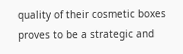quality of their cosmetic boxes proves to be a strategic and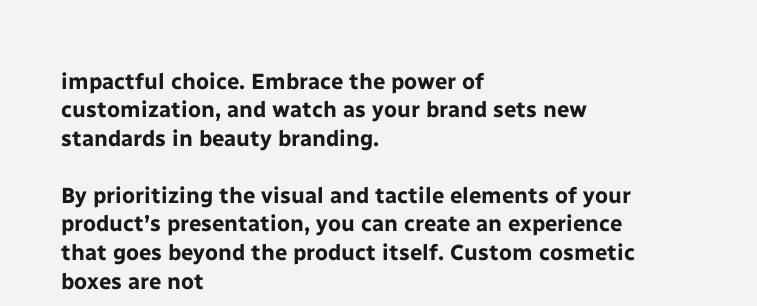impactful choice. Embrace the power of customization, and watch as your brand sets new standards in beauty branding.

By prioritizing the visual and tactile elements of your product’s presentation, you can create an experience that goes beyond the product itself. Custom cosmetic boxes are not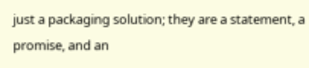just a packaging solution; they are a statement, a promise, and an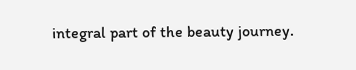integral part of the beauty journey.